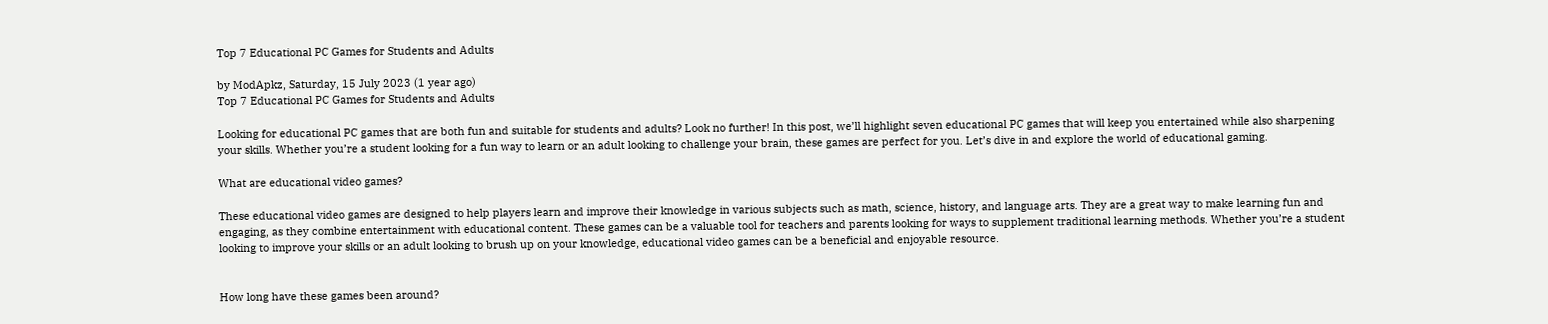Top 7 Educational PC Games for Students and Adults

by ModApkz, Saturday, 15 July 2023 (1 year ago)
Top 7 Educational PC Games for Students and Adults

Looking for educational PC games that are both fun and suitable for students and adults? Look no further! In this post, we’ll highlight seven educational PC games that will keep you entertained while also sharpening your skills. Whether you’re a student looking for a fun way to learn or an adult looking to challenge your brain, these games are perfect for you. Let’s dive in and explore the world of educational gaming.

What are educational video games?

These educational video games are designed to help players learn and improve their knowledge in various subjects such as math, science, history, and language arts. They are a great way to make learning fun and engaging, as they combine entertainment with educational content. These games can be a valuable tool for teachers and parents looking for ways to supplement traditional learning methods. Whether you’re a student looking to improve your skills or an adult looking to brush up on your knowledge, educational video games can be a beneficial and enjoyable resource.


How long have these games been around?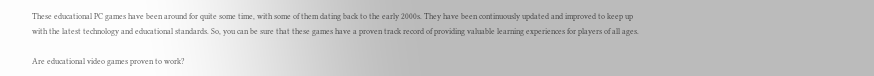These educational PC games have been around for quite some time, with some of them dating back to the early 2000s. They have been continuously updated and improved to keep up with the latest technology and educational standards. So, you can be sure that these games have a proven track record of providing valuable learning experiences for players of all ages.

Are educational video games proven to work?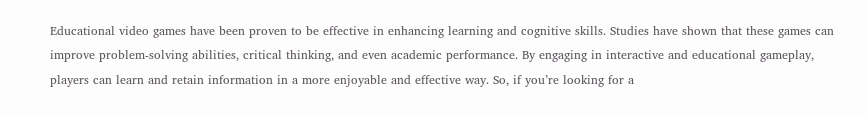Educational video games have been proven to be effective in enhancing learning and cognitive skills. Studies have shown that these games can improve problem-solving abilities, critical thinking, and even academic performance. By engaging in interactive and educational gameplay, players can learn and retain information in a more enjoyable and effective way. So, if you’re looking for a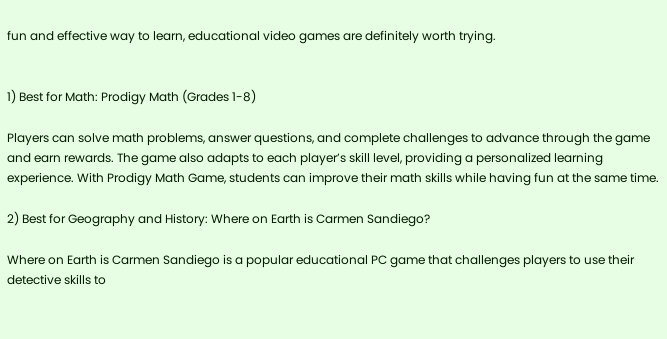fun and effective way to learn, educational video games are definitely worth trying.


1) Best for Math: Prodigy Math (Grades 1-8)

Players can solve math problems, answer questions, and complete challenges to advance through the game and earn rewards. The game also adapts to each player’s skill level, providing a personalized learning experience. With Prodigy Math Game, students can improve their math skills while having fun at the same time.

2) Best for Geography and History: Where on Earth is Carmen Sandiego?

Where on Earth is Carmen Sandiego is a popular educational PC game that challenges players to use their detective skills to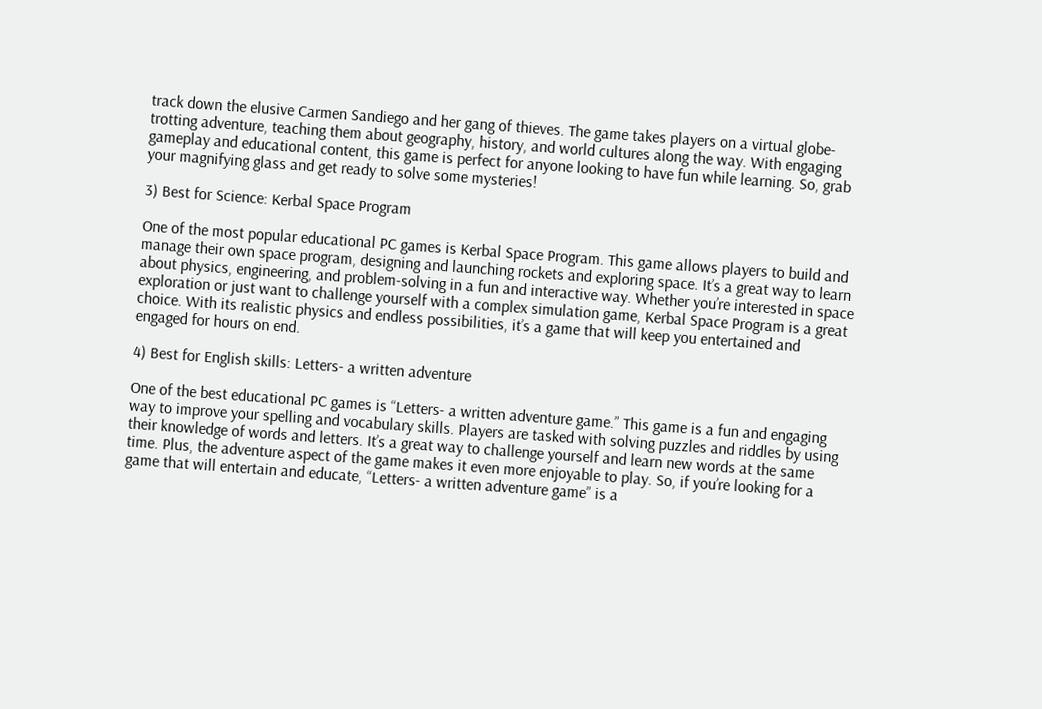track down the elusive Carmen Sandiego and her gang of thieves. The game takes players on a virtual globe-trotting adventure, teaching them about geography, history, and world cultures along the way. With engaging gameplay and educational content, this game is perfect for anyone looking to have fun while learning. So, grab your magnifying glass and get ready to solve some mysteries!

3) Best for Science: Kerbal Space Program

One of the most popular educational PC games is Kerbal Space Program. This game allows players to build and manage their own space program, designing and launching rockets and exploring space. It’s a great way to learn about physics, engineering, and problem-solving in a fun and interactive way. Whether you’re interested in space exploration or just want to challenge yourself with a complex simulation game, Kerbal Space Program is a great choice. With its realistic physics and endless possibilities, it’s a game that will keep you entertained and engaged for hours on end.

4) Best for English skills: Letters- a written adventure

One of the best educational PC games is “Letters- a written adventure game.” This game is a fun and engaging way to improve your spelling and vocabulary skills. Players are tasked with solving puzzles and riddles by using their knowledge of words and letters. It’s a great way to challenge yourself and learn new words at the same time. Plus, the adventure aspect of the game makes it even more enjoyable to play. So, if you’re looking for a game that will entertain and educate, “Letters- a written adventure game” is a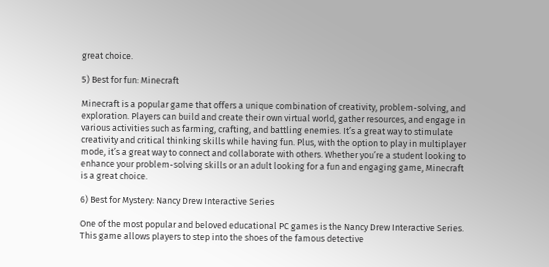great choice.

5) Best for fun: Minecraft

Minecraft is a popular game that offers a unique combination of creativity, problem-solving, and exploration. Players can build and create their own virtual world, gather resources, and engage in various activities such as farming, crafting, and battling enemies. It’s a great way to stimulate creativity and critical thinking skills while having fun. Plus, with the option to play in multiplayer mode, it’s a great way to connect and collaborate with others. Whether you’re a student looking to enhance your problem-solving skills or an adult looking for a fun and engaging game, Minecraft is a great choice.

6) Best for Mystery: Nancy Drew Interactive Series

One of the most popular and beloved educational PC games is the Nancy Drew Interactive Series. This game allows players to step into the shoes of the famous detective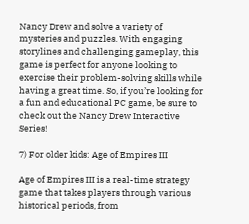Nancy Drew and solve a variety of mysteries and puzzles. With engaging storylines and challenging gameplay, this game is perfect for anyone looking to exercise their problem-solving skills while having a great time. So, if you’re looking for a fun and educational PC game, be sure to check out the Nancy Drew Interactive Series!

7) For older kids: Age of Empires III

Age of Empires III is a real-time strategy game that takes players through various historical periods, from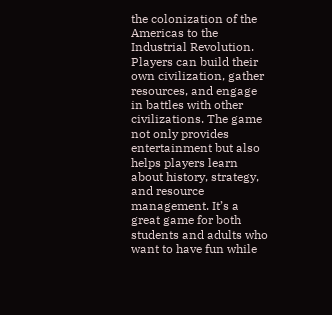the colonization of the Americas to the Industrial Revolution. Players can build their own civilization, gather resources, and engage in battles with other civilizations. The game not only provides entertainment but also helps players learn about history, strategy, and resource management. It’s a great game for both students and adults who want to have fun while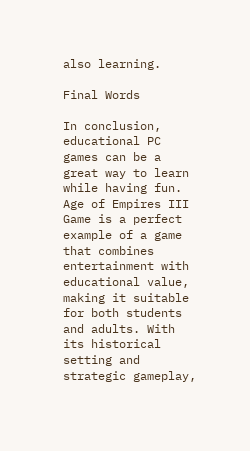also learning.

Final Words

In conclusion, educational PC games can be a great way to learn while having fun. Age of Empires III Game is a perfect example of a game that combines entertainment with educational value, making it suitable for both students and adults. With its historical setting and strategic gameplay,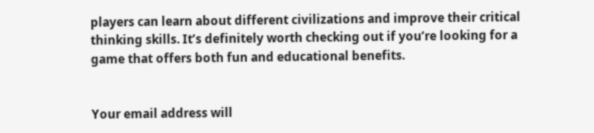players can learn about different civilizations and improve their critical thinking skills. It’s definitely worth checking out if you’re looking for a game that offers both fun and educational benefits.


Your email address will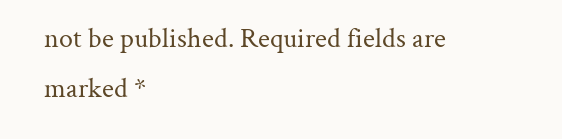not be published. Required fields are marked *